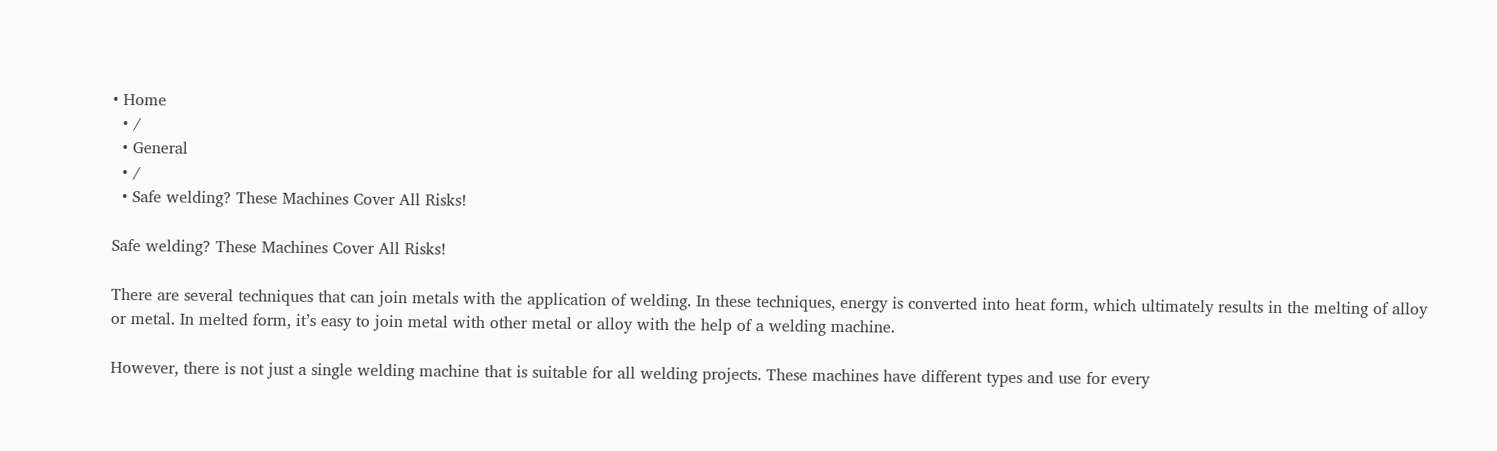• Home
  • /
  • General
  • /
  • Safe welding? These Machines Cover All Risks!

Safe welding? These Machines Cover All Risks!

There are several techniques that can join metals with the application of welding. In these techniques, energy is converted into heat form, which ultimately results in the melting of alloy or metal. In melted form, it’s easy to join metal with other metal or alloy with the help of a welding machine.

However, there is not just a single welding machine that is suitable for all welding projects. These machines have different types and use for every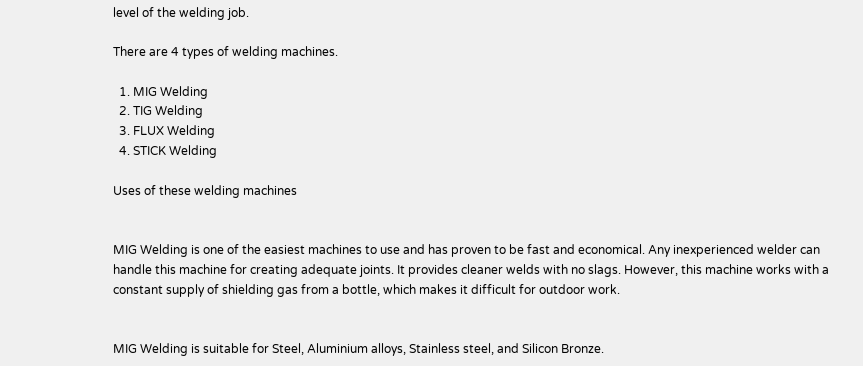level of the welding job.

There are 4 types of welding machines.

  1. MIG Welding
  2. TIG Welding
  3. FLUX Welding
  4. STICK Welding

Uses of these welding machines


MIG Welding is one of the easiest machines to use and has proven to be fast and economical. Any inexperienced welder can handle this machine for creating adequate joints. It provides cleaner welds with no slags. However, this machine works with a constant supply of shielding gas from a bottle, which makes it difficult for outdoor work.


MIG Welding is suitable for Steel, Aluminium alloys, Stainless steel, and Silicon Bronze.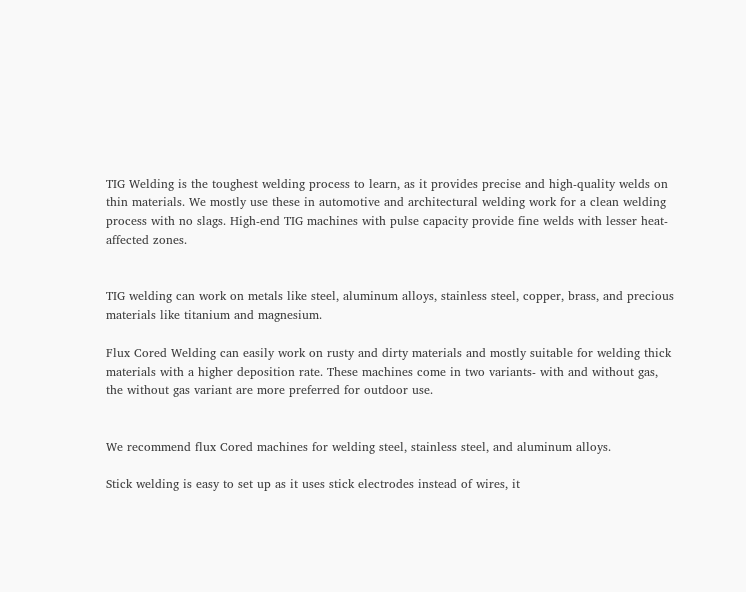TIG Welding is the toughest welding process to learn, as it provides precise and high-quality welds on thin materials. We mostly use these in automotive and architectural welding work for a clean welding process with no slags. High-end TIG machines with pulse capacity provide fine welds with lesser heat-affected zones.


TIG welding can work on metals like steel, aluminum alloys, stainless steel, copper, brass, and precious materials like titanium and magnesium.

Flux Cored Welding can easily work on rusty and dirty materials and mostly suitable for welding thick materials with a higher deposition rate. These machines come in two variants- with and without gas, the without gas variant are more preferred for outdoor use.


We recommend flux Cored machines for welding steel, stainless steel, and aluminum alloys.

Stick welding is easy to set up as it uses stick electrodes instead of wires, it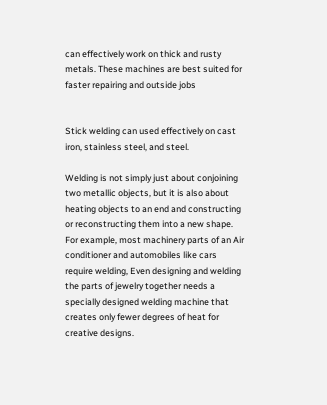can effectively work on thick and rusty metals. These machines are best suited for faster repairing and outside jobs


Stick welding can used effectively on cast iron, stainless steel, and steel.

Welding is not simply just about conjoining two metallic objects, but it is also about heating objects to an end and constructing or reconstructing them into a new shape. For example, most machinery parts of an Air conditioner and automobiles like cars require welding, Even designing and welding the parts of jewelry together needs a specially designed welding machine that creates only fewer degrees of heat for creative designs.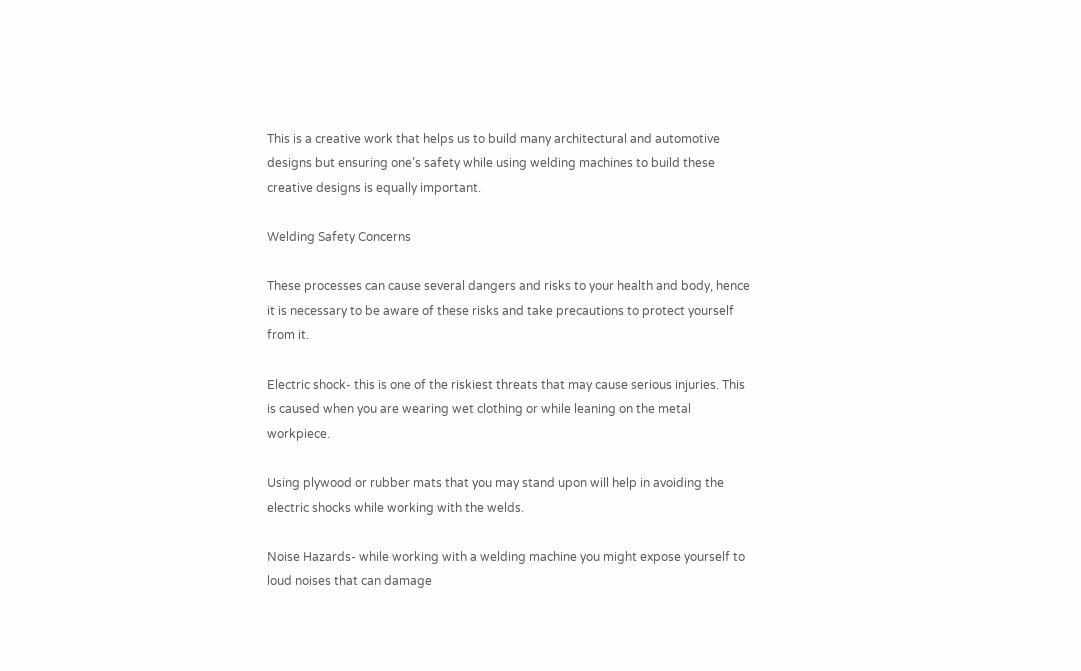This is a creative work that helps us to build many architectural and automotive designs but ensuring one’s safety while using welding machines to build these creative designs is equally important.

Welding Safety Concerns

These processes can cause several dangers and risks to your health and body, hence it is necessary to be aware of these risks and take precautions to protect yourself from it.

Electric shock- this is one of the riskiest threats that may cause serious injuries. This is caused when you are wearing wet clothing or while leaning on the metal workpiece.

Using plywood or rubber mats that you may stand upon will help in avoiding the electric shocks while working with the welds.

Noise Hazards- while working with a welding machine you might expose yourself to loud noises that can damage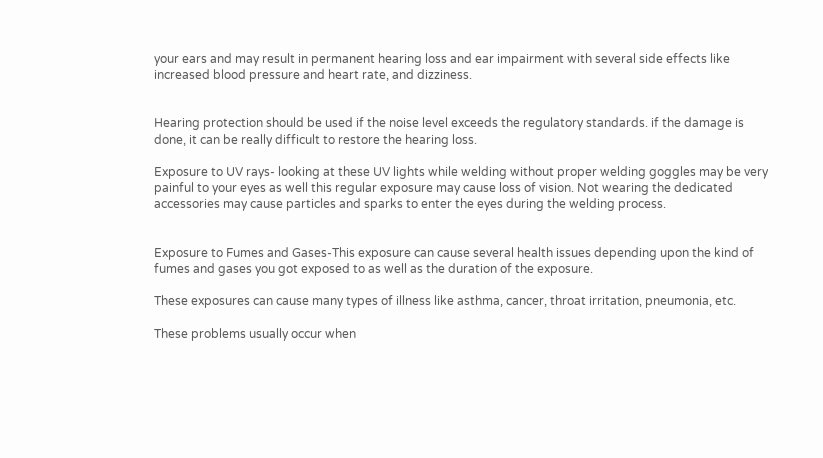your ears and may result in permanent hearing loss and ear impairment with several side effects like increased blood pressure and heart rate, and dizziness.


Hearing protection should be used if the noise level exceeds the regulatory standards. if the damage is done, it can be really difficult to restore the hearing loss.

Exposure to UV rays- looking at these UV lights while welding without proper welding goggles may be very painful to your eyes as well this regular exposure may cause loss of vision. Not wearing the dedicated accessories may cause particles and sparks to enter the eyes during the welding process.


Exposure to Fumes and Gases-This exposure can cause several health issues depending upon the kind of fumes and gases you got exposed to as well as the duration of the exposure.

These exposures can cause many types of illness like asthma, cancer, throat irritation, pneumonia, etc.

These problems usually occur when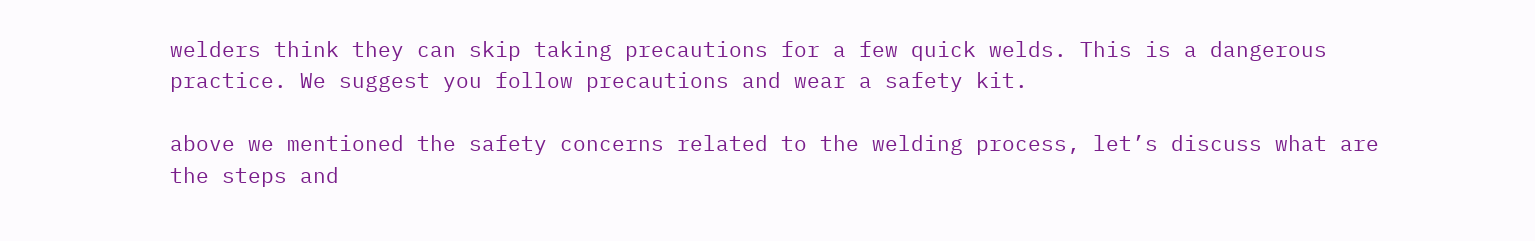welders think they can skip taking precautions for a few quick welds. This is a dangerous practice. We suggest you follow precautions and wear a safety kit.

above we mentioned the safety concerns related to the welding process, let’s discuss what are the steps and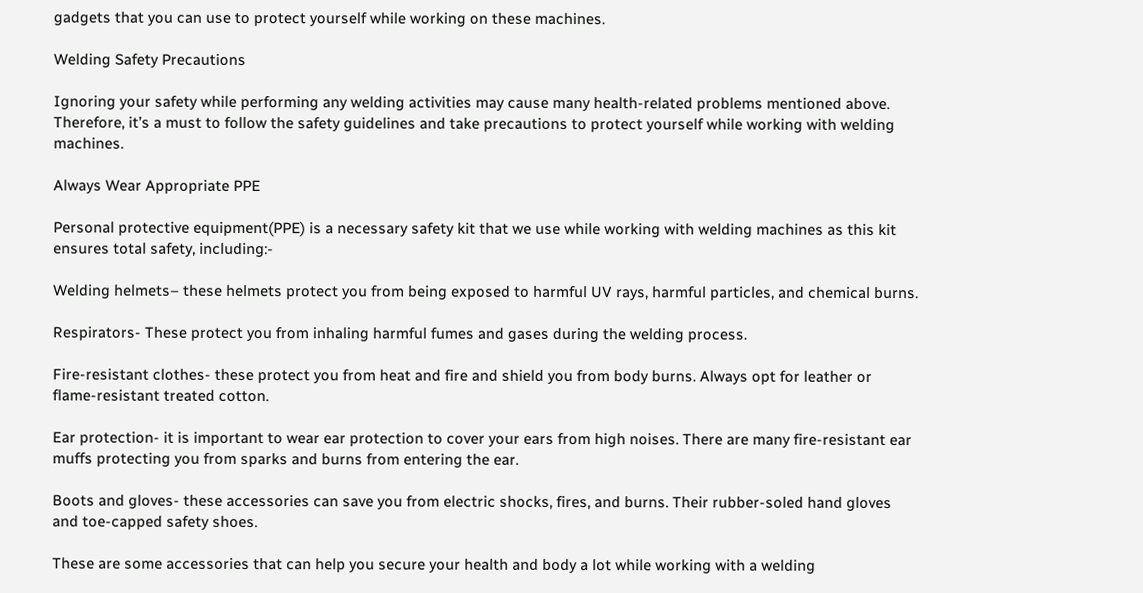gadgets that you can use to protect yourself while working on these machines.

Welding Safety Precautions

Ignoring your safety while performing any welding activities may cause many health-related problems mentioned above. Therefore, it’s a must to follow the safety guidelines and take precautions to protect yourself while working with welding machines.

Always Wear Appropriate PPE

Personal protective equipment(PPE) is a necessary safety kit that we use while working with welding machines as this kit ensures total safety, including:-

Welding helmets– these helmets protect you from being exposed to harmful UV rays, harmful particles, and chemical burns.

Respirators- These protect you from inhaling harmful fumes and gases during the welding process.

Fire-resistant clothes- these protect you from heat and fire and shield you from body burns. Always opt for leather or flame-resistant treated cotton.

Ear protection- it is important to wear ear protection to cover your ears from high noises. There are many fire-resistant ear muffs protecting you from sparks and burns from entering the ear.

Boots and gloves- these accessories can save you from electric shocks, fires, and burns. Their rubber-soled hand gloves and toe-capped safety shoes.

These are some accessories that can help you secure your health and body a lot while working with a welding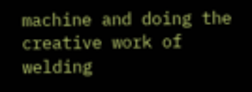machine and doing the creative work of welding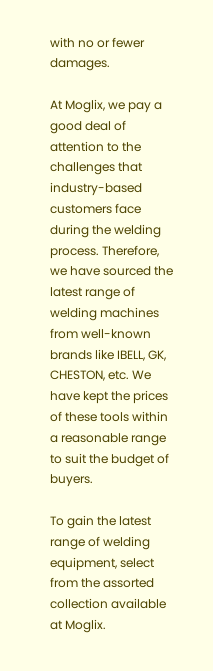with no or fewer damages.

At Moglix, we pay a good deal of attention to the challenges that industry-based customers face during the welding process. Therefore, we have sourced the latest range of welding machines from well-known brands like IBELL, GK, CHESTON, etc. We have kept the prices of these tools within a reasonable range to suit the budget of buyers.

To gain the latest range of welding equipment, select from the assorted collection available at Moglix.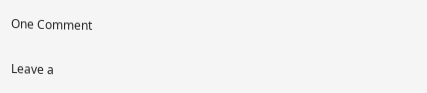One Comment

Leave a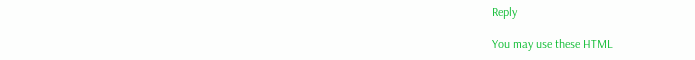Reply

You may use these HTML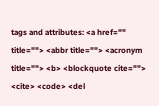tags and attributes: <a href="" title=""> <abbr title=""> <acronym title=""> <b> <blockquote cite=""> <cite> <code> <del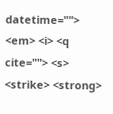datetime=""> <em> <i> <q cite=""> <s> <strike> <strong>